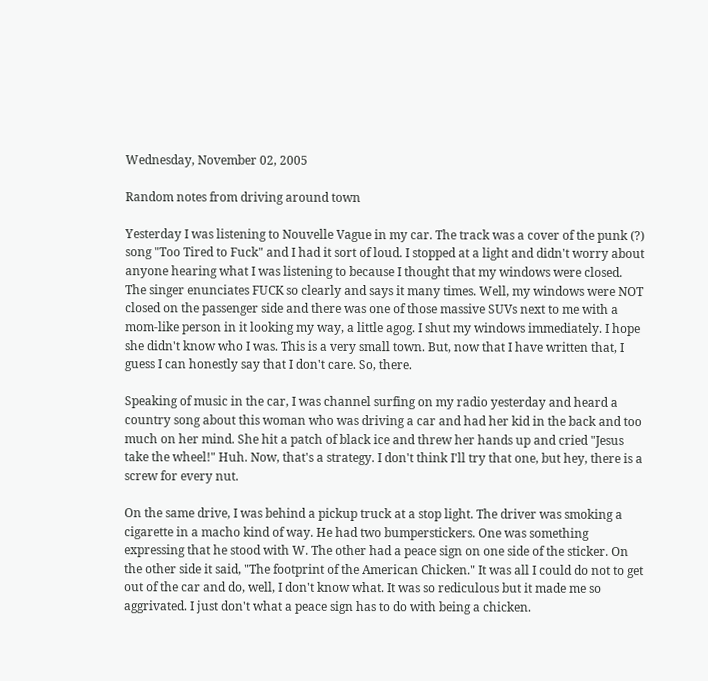Wednesday, November 02, 2005

Random notes from driving around town

Yesterday I was listening to Nouvelle Vague in my car. The track was a cover of the punk (?) song "Too Tired to Fuck" and I had it sort of loud. I stopped at a light and didn't worry about anyone hearing what I was listening to because I thought that my windows were closed. The singer enunciates FUCK so clearly and says it many times. Well, my windows were NOT closed on the passenger side and there was one of those massive SUVs next to me with a mom-like person in it looking my way, a little agog. I shut my windows immediately. I hope she didn't know who I was. This is a very small town. But, now that I have written that, I guess I can honestly say that I don't care. So, there.

Speaking of music in the car, I was channel surfing on my radio yesterday and heard a country song about this woman who was driving a car and had her kid in the back and too much on her mind. She hit a patch of black ice and threw her hands up and cried "Jesus take the wheel!" Huh. Now, that's a strategy. I don't think I'll try that one, but hey, there is a screw for every nut.

On the same drive, I was behind a pickup truck at a stop light. The driver was smoking a cigarette in a macho kind of way. He had two bumperstickers. One was something expressing that he stood with W. The other had a peace sign on one side of the sticker. On the other side it said, "The footprint of the American Chicken." It was all I could do not to get out of the car and do, well, I don't know what. It was so rediculous but it made me so aggrivated. I just don't what a peace sign has to do with being a chicken.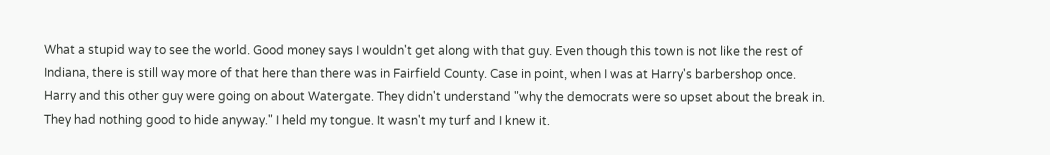What a stupid way to see the world. Good money says I wouldn't get along with that guy. Even though this town is not like the rest of Indiana, there is still way more of that here than there was in Fairfield County. Case in point, when I was at Harry's barbershop once. Harry and this other guy were going on about Watergate. They didn't understand "why the democrats were so upset about the break in. They had nothing good to hide anyway." I held my tongue. It wasn't my turf and I knew it.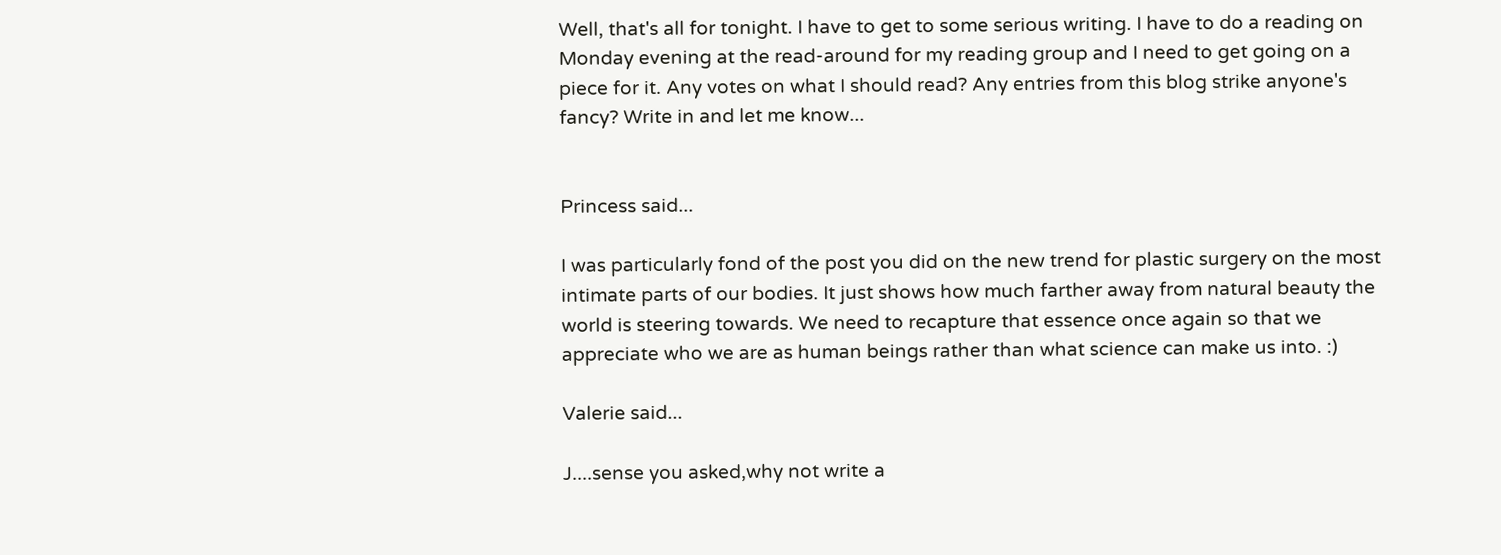Well, that's all for tonight. I have to get to some serious writing. I have to do a reading on Monday evening at the read-around for my reading group and I need to get going on a piece for it. Any votes on what I should read? Any entries from this blog strike anyone's fancy? Write in and let me know...


Princess said...

I was particularly fond of the post you did on the new trend for plastic surgery on the most intimate parts of our bodies. It just shows how much farther away from natural beauty the world is steering towards. We need to recapture that essence once again so that we appreciate who we are as human beings rather than what science can make us into. :)

Valerie said...

J....sense you asked,why not write a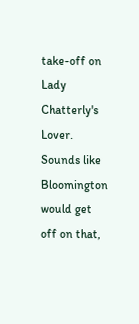take-off on Lady Chatterly's Lover. Sounds like Bloomington would get off on that,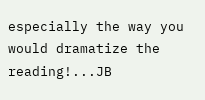especially the way you would dramatize the reading!...JB